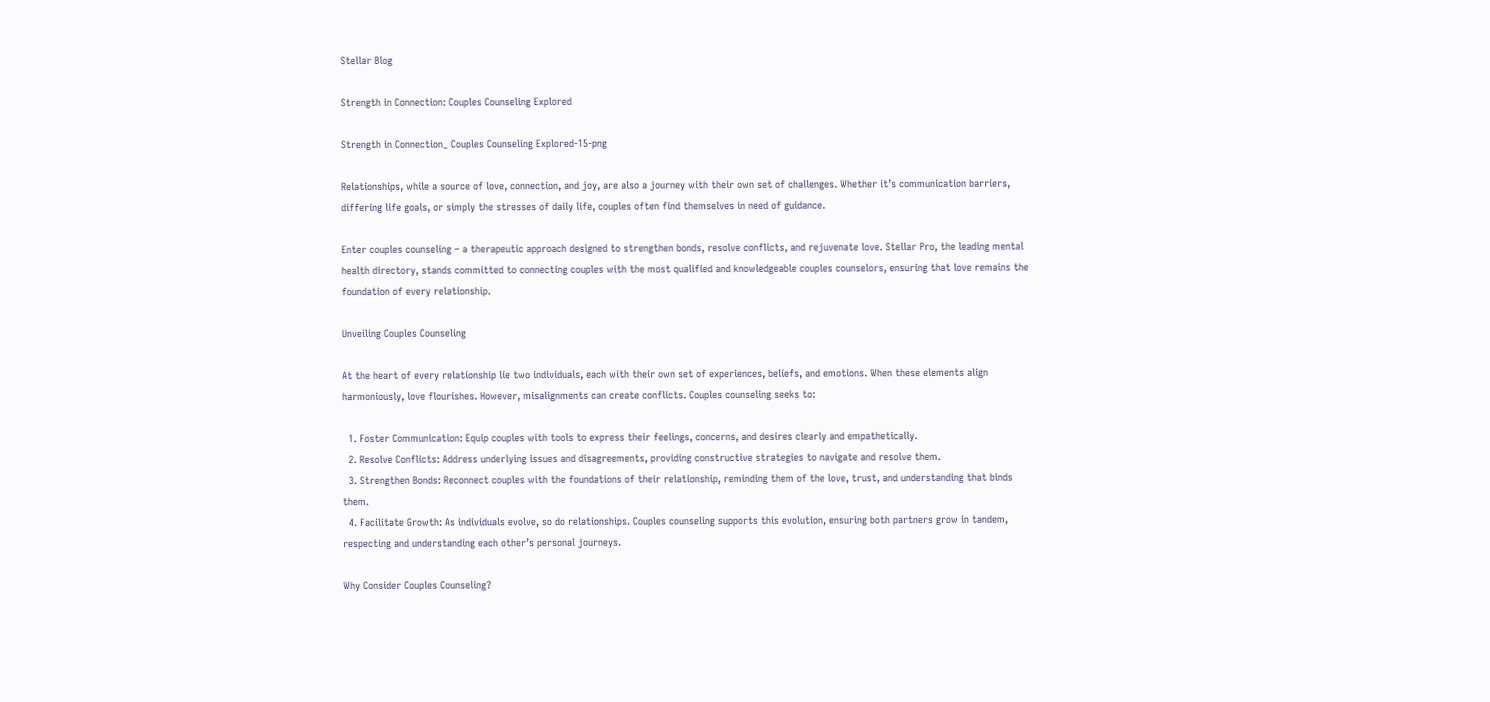Stellar Blog

Strength in Connection: Couples Counseling Explored

Strength in Connection_ Couples Counseling Explored-15-png

Relationships, while a source of love, connection, and joy, are also a journey with their own set of challenges. Whether it’s communication barriers, differing life goals, or simply the stresses of daily life, couples often find themselves in need of guidance.

Enter couples counseling – a therapeutic approach designed to strengthen bonds, resolve conflicts, and rejuvenate love. Stellar Pro, the leading mental health directory, stands committed to connecting couples with the most qualified and knowledgeable couples counselors, ensuring that love remains the foundation of every relationship.

Unveiling Couples Counseling

At the heart of every relationship lie two individuals, each with their own set of experiences, beliefs, and emotions. When these elements align harmoniously, love flourishes. However, misalignments can create conflicts. Couples counseling seeks to:

  1. Foster Communication: Equip couples with tools to express their feelings, concerns, and desires clearly and empathetically.
  2. Resolve Conflicts: Address underlying issues and disagreements, providing constructive strategies to navigate and resolve them.
  3. Strengthen Bonds: Reconnect couples with the foundations of their relationship, reminding them of the love, trust, and understanding that binds them.
  4. Facilitate Growth: As individuals evolve, so do relationships. Couples counseling supports this evolution, ensuring both partners grow in tandem, respecting and understanding each other’s personal journeys.

Why Consider Couples Counseling?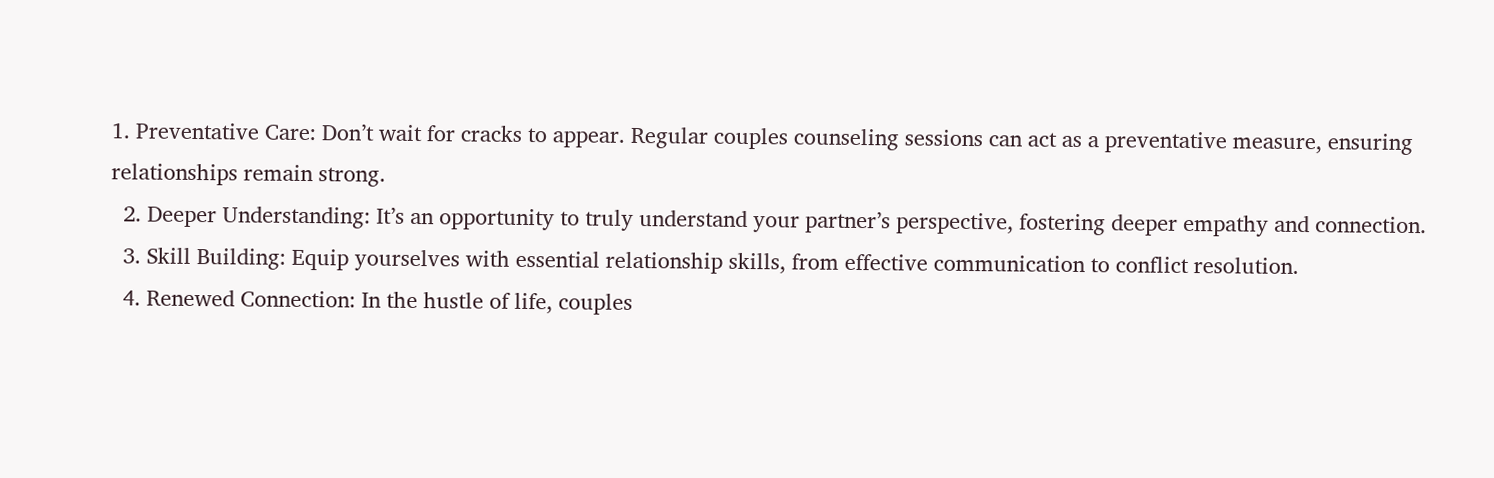1. Preventative Care: Don’t wait for cracks to appear. Regular couples counseling sessions can act as a preventative measure, ensuring relationships remain strong.
  2. Deeper Understanding: It’s an opportunity to truly understand your partner’s perspective, fostering deeper empathy and connection.
  3. Skill Building: Equip yourselves with essential relationship skills, from effective communication to conflict resolution.
  4. Renewed Connection: In the hustle of life, couples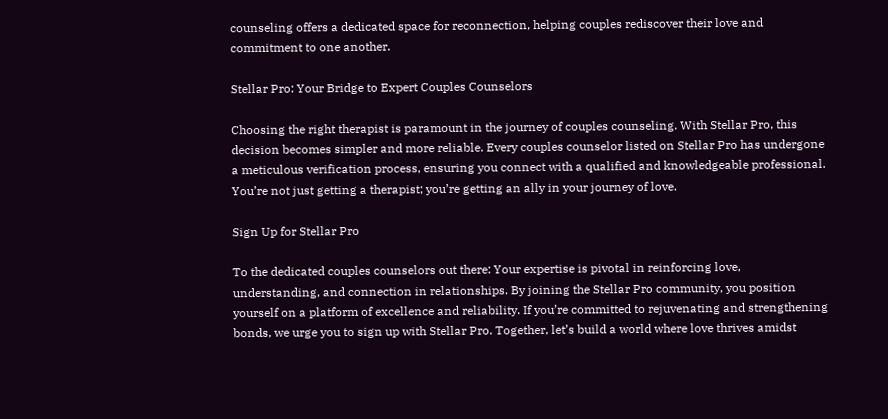counseling offers a dedicated space for reconnection, helping couples rediscover their love and commitment to one another.

Stellar Pro: Your Bridge to Expert Couples Counselors

Choosing the right therapist is paramount in the journey of couples counseling. With Stellar Pro, this decision becomes simpler and more reliable. Every couples counselor listed on Stellar Pro has undergone a meticulous verification process, ensuring you connect with a qualified and knowledgeable professional. You’re not just getting a therapist; you’re getting an ally in your journey of love.

Sign Up for Stellar Pro

To the dedicated couples counselors out there: Your expertise is pivotal in reinforcing love, understanding, and connection in relationships. By joining the Stellar Pro community, you position yourself on a platform of excellence and reliability. If you’re committed to rejuvenating and strengthening bonds, we urge you to sign up with Stellar Pro. Together, let’s build a world where love thrives amidst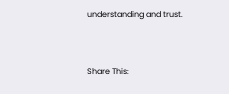understanding and trust.


Share This: